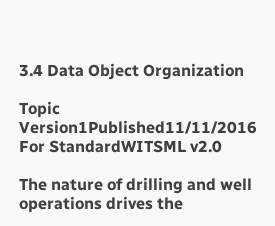3.4 Data Object Organization

Topic Version1Published11/11/2016
For StandardWITSML v2.0

The nature of drilling and well operations drives the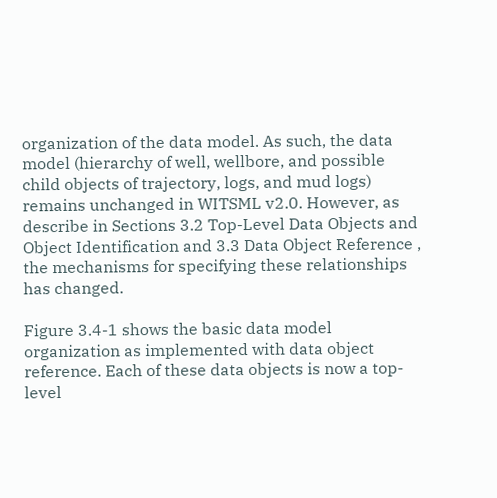organization of the data model. As such, the data model (hierarchy of well, wellbore, and possible child objects of trajectory, logs, and mud logs) remains unchanged in WITSML v2.0. However, as describe in Sections 3.2 Top-Level Data Objects and Object Identification and 3.3 Data Object Reference , the mechanisms for specifying these relationships has changed.

Figure 3.4-1 shows the basic data model organization as implemented with data object reference. Each of these data objects is now a top-level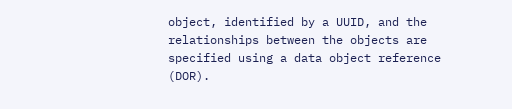object, identified by a UUID, and the relationships between the objects are specified using a data object reference (DOR).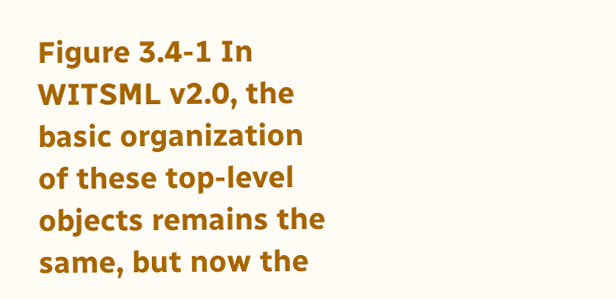Figure 3.4-1 In WITSML v2.0, the basic organization of these top-level objects remains the same, but now the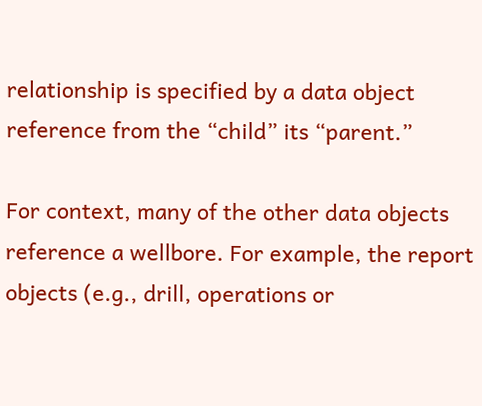relationship is specified by a data object reference from the “child” its “parent.”

For context, many of the other data objects reference a wellbore. For example, the report objects (e.g., drill, operations or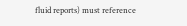fluid reports) must reference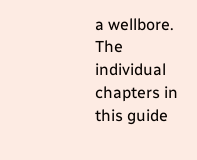a wellbore. The individual chapters in this guide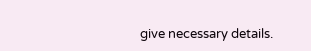give necessary details.